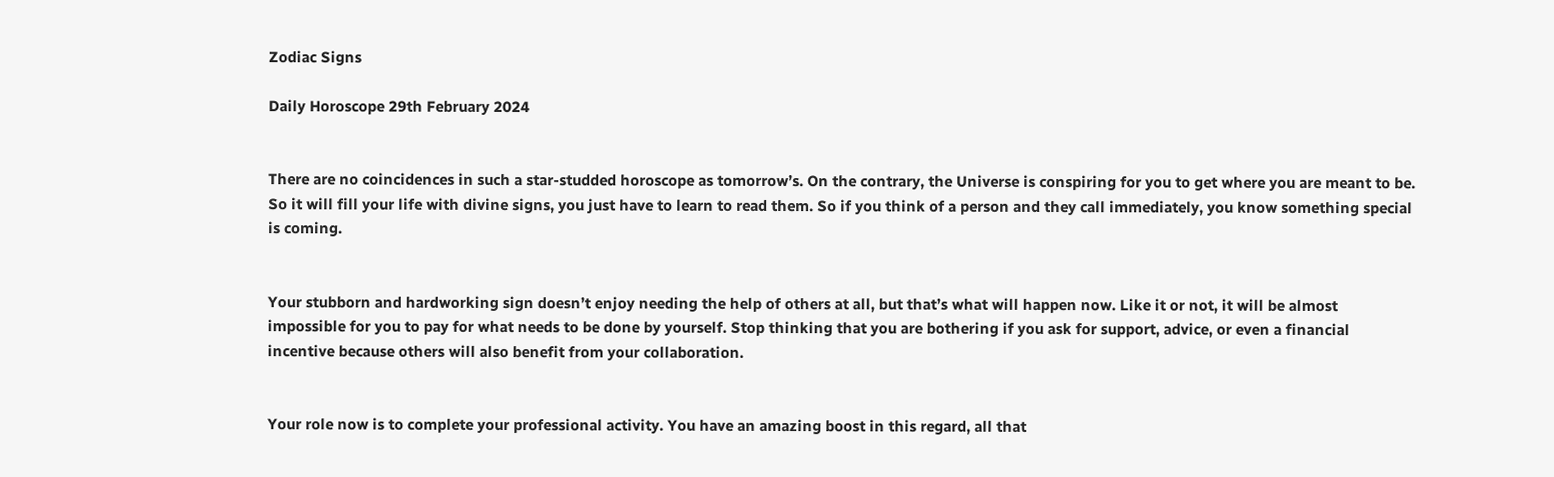Zodiac Signs

Daily Horoscope 29th February 2024


There are no coincidences in such a star-studded horoscope as tomorrow’s. On the contrary, the Universe is conspiring for you to get where you are meant to be. So it will fill your life with divine signs, you just have to learn to read them. So if you think of a person and they call immediately, you know something special is coming.


Your stubborn and hardworking sign doesn’t enjoy needing the help of others at all, but that’s what will happen now. Like it or not, it will be almost impossible for you to pay for what needs to be done by yourself. Stop thinking that you are bothering if you ask for support, advice, or even a financial incentive because others will also benefit from your collaboration.


Your role now is to complete your professional activity. You have an amazing boost in this regard, all that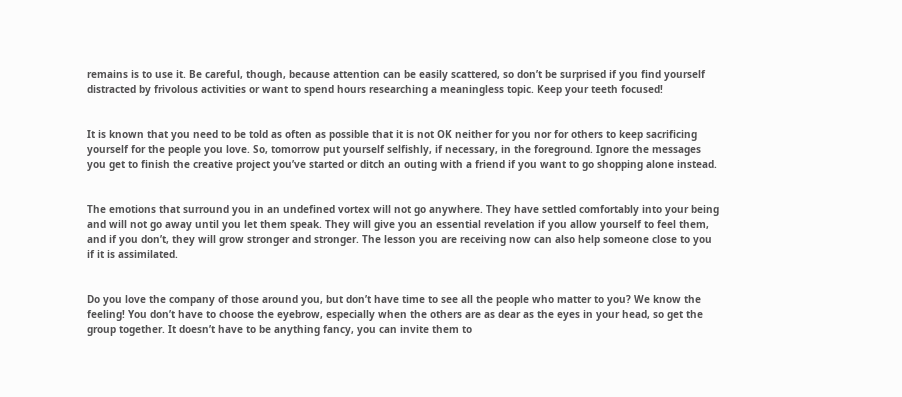remains is to use it. Be careful, though, because attention can be easily scattered, so don’t be surprised if you find yourself distracted by frivolous activities or want to spend hours researching a meaningless topic. Keep your teeth focused!


It is known that you need to be told as often as possible that it is not OK neither for you nor for others to keep sacrificing yourself for the people you love. So, tomorrow put yourself selfishly, if necessary, in the foreground. Ignore the messages you get to finish the creative project you’ve started or ditch an outing with a friend if you want to go shopping alone instead.


The emotions that surround you in an undefined vortex will not go anywhere. They have settled comfortably into your being and will not go away until you let them speak. They will give you an essential revelation if you allow yourself to feel them, and if you don’t, they will grow stronger and stronger. The lesson you are receiving now can also help someone close to you if it is assimilated.


Do you love the company of those around you, but don’t have time to see all the people who matter to you? We know the feeling! You don’t have to choose the eyebrow, especially when the others are as dear as the eyes in your head, so get the group together. It doesn’t have to be anything fancy, you can invite them to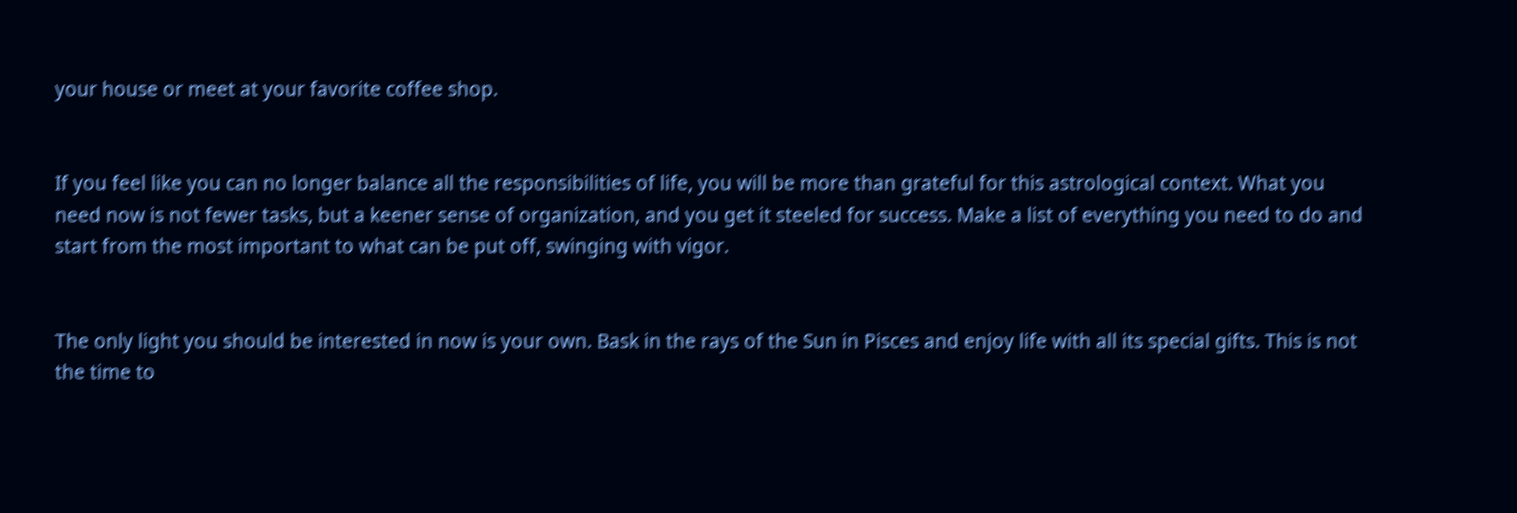your house or meet at your favorite coffee shop.


If you feel like you can no longer balance all the responsibilities of life, you will be more than grateful for this astrological context. What you need now is not fewer tasks, but a keener sense of organization, and you get it steeled for success. Make a list of everything you need to do and start from the most important to what can be put off, swinging with vigor.


The only light you should be interested in now is your own. Bask in the rays of the Sun in Pisces and enjoy life with all its special gifts. This is not the time to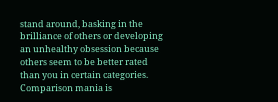stand around, basking in the brilliance of others or developing an unhealthy obsession because others seem to be better rated than you in certain categories. Comparison mania is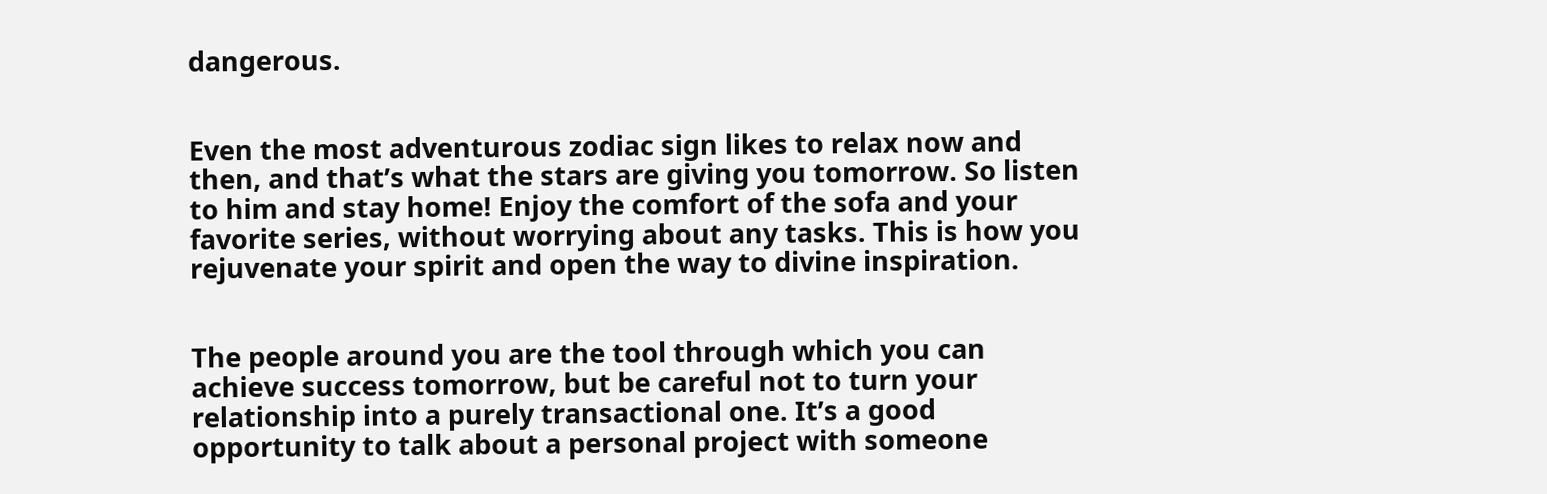dangerous.


Even the most adventurous zodiac sign likes to relax now and then, and that’s what the stars are giving you tomorrow. So listen to him and stay home! Enjoy the comfort of the sofa and your favorite series, without worrying about any tasks. This is how you rejuvenate your spirit and open the way to divine inspiration.


The people around you are the tool through which you can achieve success tomorrow, but be careful not to turn your relationship into a purely transactional one. It’s a good opportunity to talk about a personal project with someone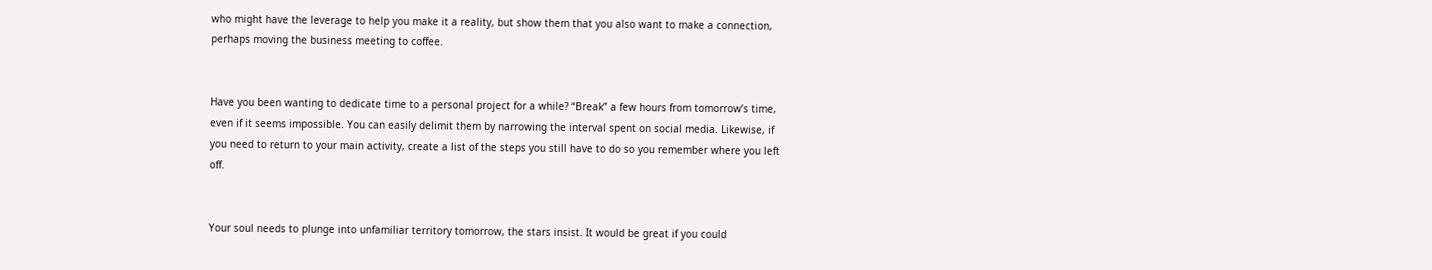who might have the leverage to help you make it a reality, but show them that you also want to make a connection, perhaps moving the business meeting to coffee.


Have you been wanting to dedicate time to a personal project for a while? “Break” a few hours from tomorrow’s time, even if it seems impossible. You can easily delimit them by narrowing the interval spent on social media. Likewise, if you need to return to your main activity, create a list of the steps you still have to do so you remember where you left off.


Your soul needs to plunge into unfamiliar territory tomorrow, the stars insist. It would be great if you could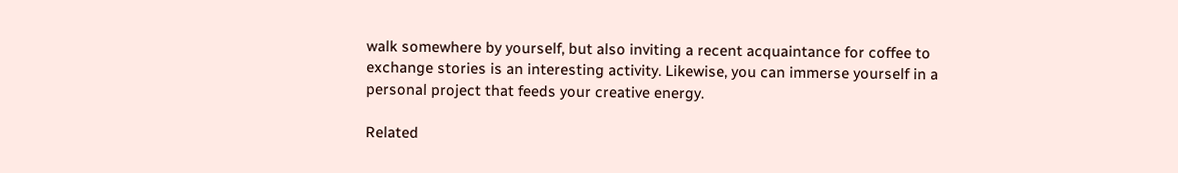walk somewhere by yourself, but also inviting a recent acquaintance for coffee to exchange stories is an interesting activity. Likewise, you can immerse yourself in a personal project that feeds your creative energy.

Related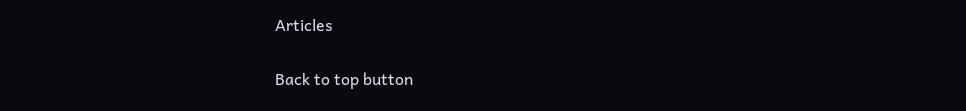Articles

Back to top button